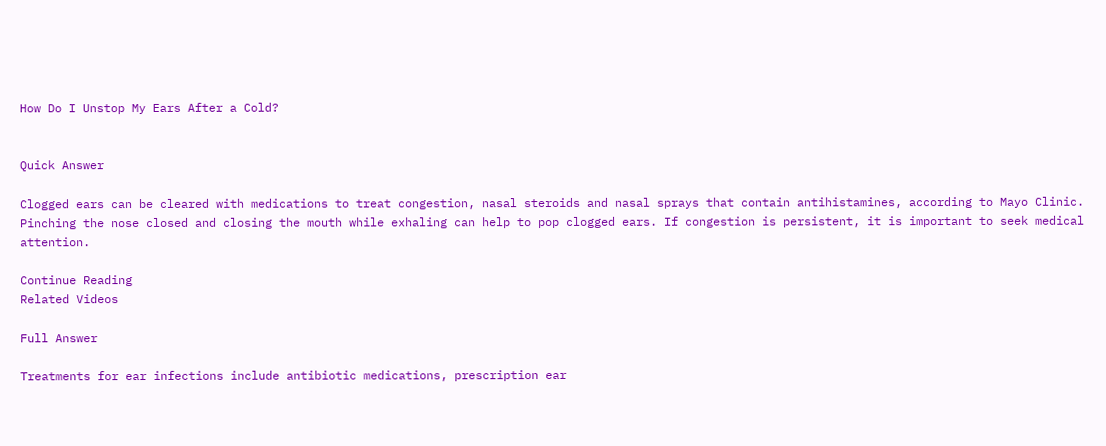How Do I Unstop My Ears After a Cold?


Quick Answer

Clogged ears can be cleared with medications to treat congestion, nasal steroids and nasal sprays that contain antihistamines, according to Mayo Clinic. Pinching the nose closed and closing the mouth while exhaling can help to pop clogged ears. If congestion is persistent, it is important to seek medical attention.

Continue Reading
Related Videos

Full Answer

Treatments for ear infections include antibiotic medications, prescription ear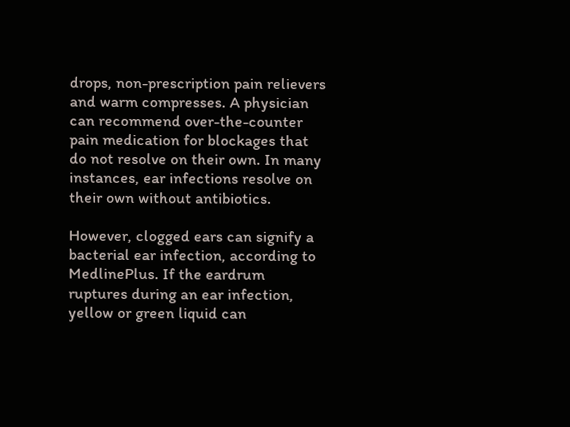drops, non-prescription pain relievers and warm compresses. A physician can recommend over-the-counter pain medication for blockages that do not resolve on their own. In many instances, ear infections resolve on their own without antibiotics.

However, clogged ears can signify a bacterial ear infection, according to MedlinePlus. If the eardrum ruptures during an ear infection, yellow or green liquid can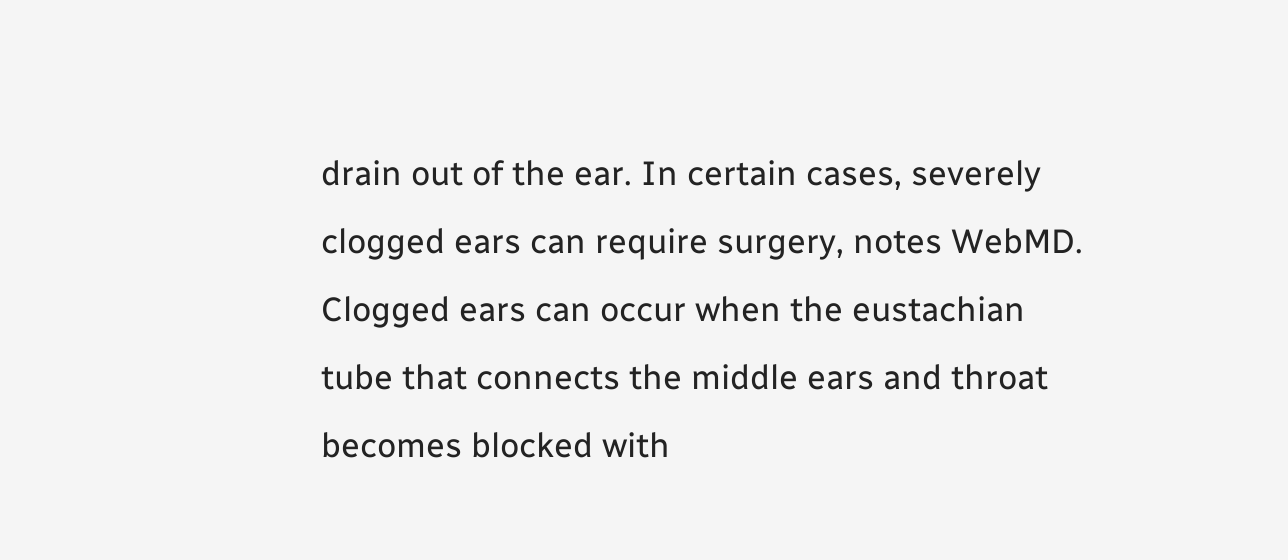drain out of the ear. In certain cases, severely clogged ears can require surgery, notes WebMD. Clogged ears can occur when the eustachian tube that connects the middle ears and throat becomes blocked with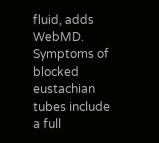fluid, adds WebMD. Symptoms of blocked eustachian tubes include a full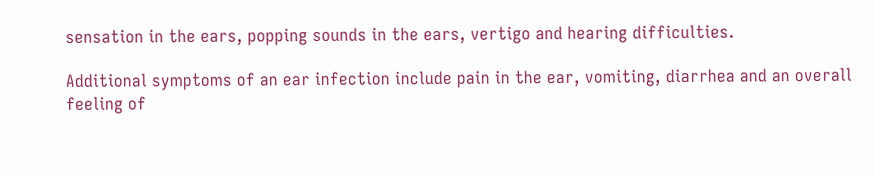sensation in the ears, popping sounds in the ears, vertigo and hearing difficulties.

Additional symptoms of an ear infection include pain in the ear, vomiting, diarrhea and an overall feeling of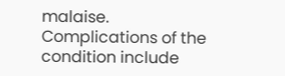malaise. Complications of the condition include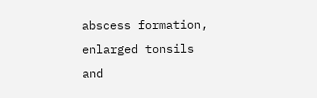abscess formation, enlarged tonsils and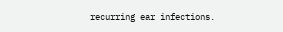recurring ear infections.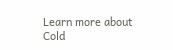Learn more about Cold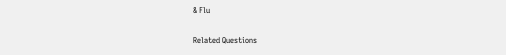& Flu

Related Questions